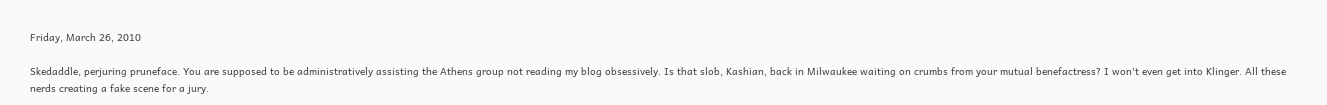Friday, March 26, 2010

Skedaddle, perjuring pruneface. You are supposed to be administratively assisting the Athens group not reading my blog obsessively. Is that slob, Kashian, back in Milwaukee waiting on crumbs from your mutual benefactress? I won't even get into Klinger. All these nerds creating a fake scene for a jury.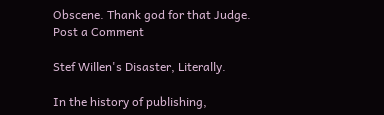Obscene. Thank god for that Judge.
Post a Comment

Stef Willen's Disaster, Literally.

In the history of publishing,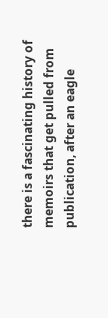there is a fascinating history of memoirs that get pulled from publication, after an eagle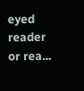eyed reader or rea...